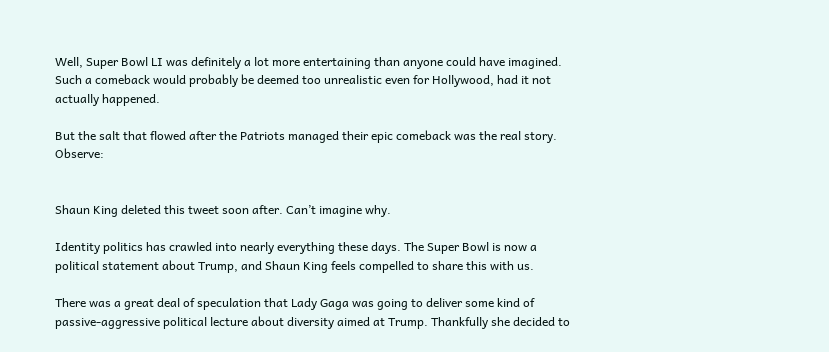Well, Super Bowl LI was definitely a lot more entertaining than anyone could have imagined. Such a comeback would probably be deemed too unrealistic even for Hollywood, had it not actually happened.

But the salt that flowed after the Patriots managed their epic comeback was the real story. Observe:


Shaun King deleted this tweet soon after. Can’t imagine why.

Identity politics has crawled into nearly everything these days. The Super Bowl is now a political statement about Trump, and Shaun King feels compelled to share this with us.

There was a great deal of speculation that Lady Gaga was going to deliver some kind of passive-aggressive political lecture about diversity aimed at Trump. Thankfully she decided to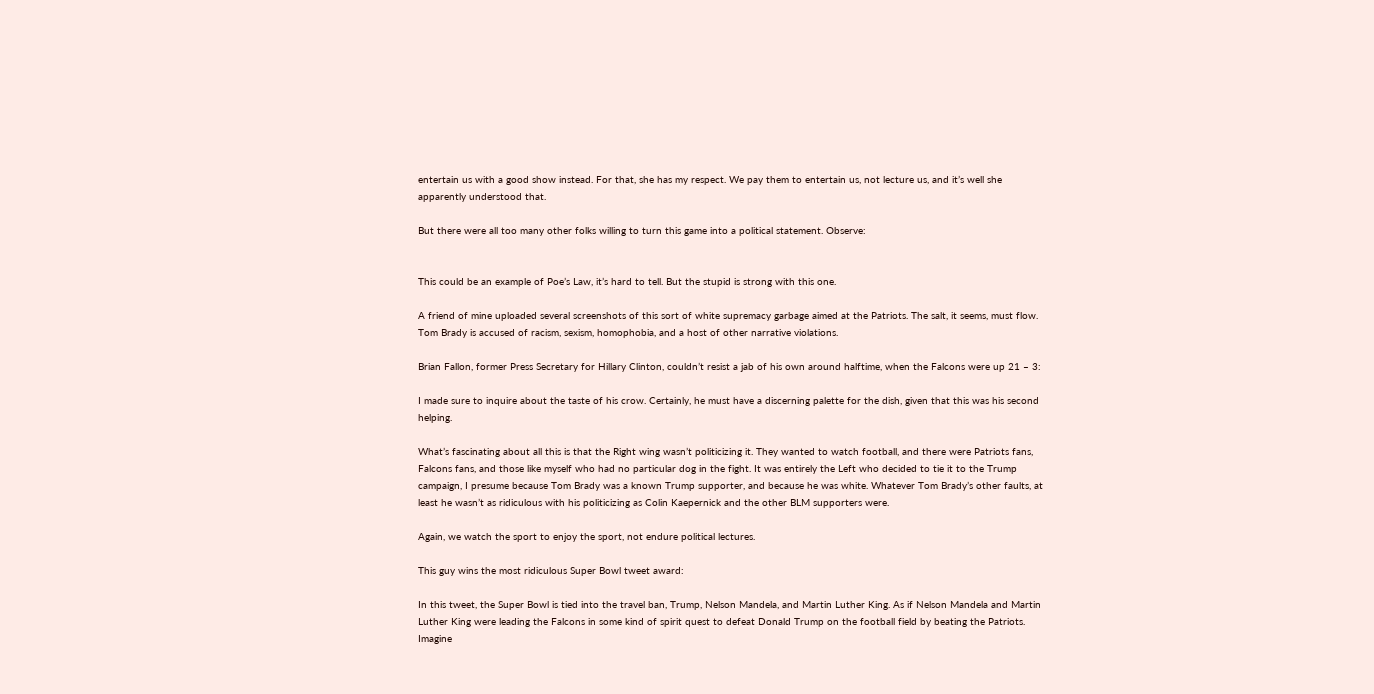entertain us with a good show instead. For that, she has my respect. We pay them to entertain us, not lecture us, and it’s well she apparently understood that.

But there were all too many other folks willing to turn this game into a political statement. Observe:


This could be an example of Poe’s Law, it’s hard to tell. But the stupid is strong with this one.

A friend of mine uploaded several screenshots of this sort of white supremacy garbage aimed at the Patriots. The salt, it seems, must flow. Tom Brady is accused of racism, sexism, homophobia, and a host of other narrative violations.

Brian Fallon, former Press Secretary for Hillary Clinton, couldn’t resist a jab of his own around halftime, when the Falcons were up 21 – 3:

I made sure to inquire about the taste of his crow. Certainly, he must have a discerning palette for the dish, given that this was his second helping.

What’s fascinating about all this is that the Right wing wasn’t politicizing it. They wanted to watch football, and there were Patriots fans, Falcons fans, and those like myself who had no particular dog in the fight. It was entirely the Left who decided to tie it to the Trump campaign, I presume because Tom Brady was a known Trump supporter, and because he was white. Whatever Tom Brady’s other faults, at least he wasn’t as ridiculous with his politicizing as Colin Kaepernick and the other BLM supporters were.

Again, we watch the sport to enjoy the sport, not endure political lectures.

This guy wins the most ridiculous Super Bowl tweet award:

In this tweet, the Super Bowl is tied into the travel ban, Trump, Nelson Mandela, and Martin Luther King. As if Nelson Mandela and Martin Luther King were leading the Falcons in some kind of spirit quest to defeat Donald Trump on the football field by beating the Patriots. Imagine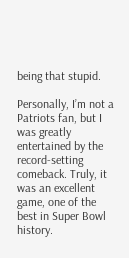being that stupid.

Personally, I’m not a Patriots fan, but I was greatly entertained by the record-setting comeback. Truly, it was an excellent game, one of the best in Super Bowl history.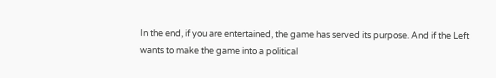In the end, if you are entertained, the game has served its purpose. And if the Left wants to make the game into a political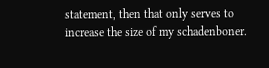statement, then that only serves to increase the size of my schadenboner.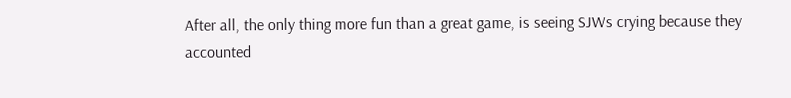After all, the only thing more fun than a great game, is seeing SJWs crying because they accounted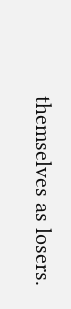themselves as losers.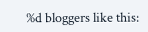%d bloggers like this: